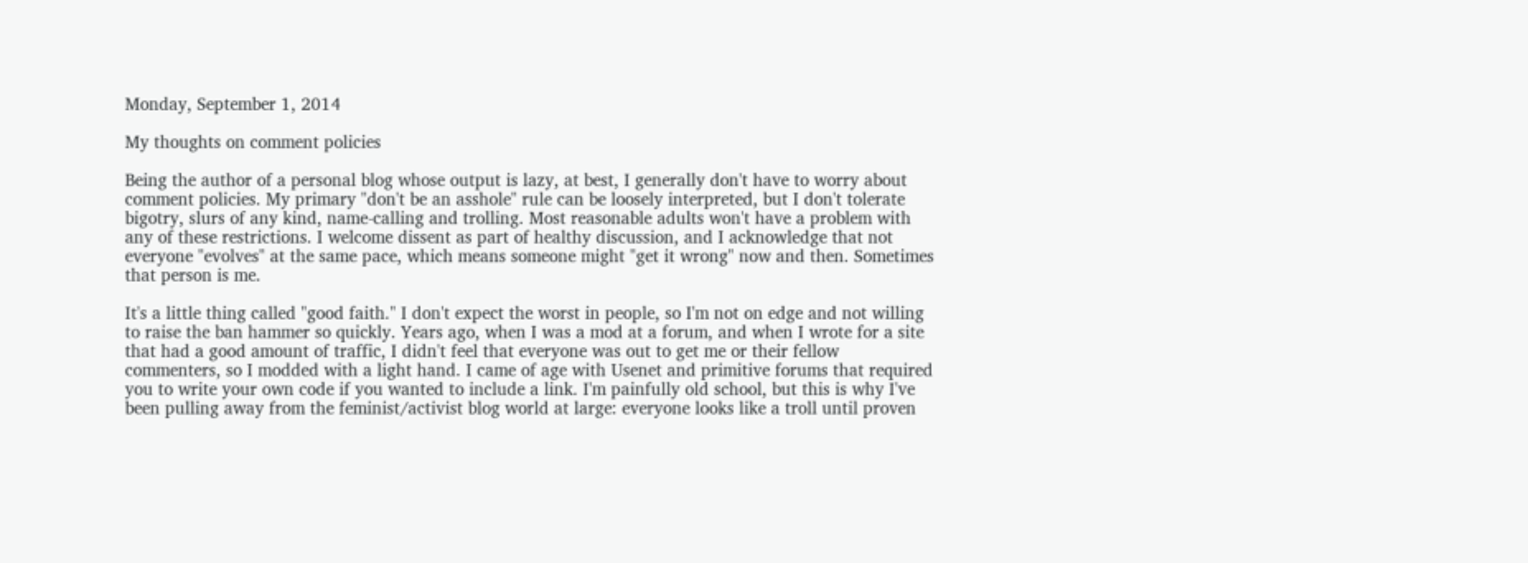Monday, September 1, 2014

My thoughts on comment policies

Being the author of a personal blog whose output is lazy, at best, I generally don't have to worry about comment policies. My primary "don't be an asshole" rule can be loosely interpreted, but I don't tolerate bigotry, slurs of any kind, name-calling and trolling. Most reasonable adults won't have a problem with any of these restrictions. I welcome dissent as part of healthy discussion, and I acknowledge that not everyone "evolves" at the same pace, which means someone might "get it wrong" now and then. Sometimes that person is me.

It's a little thing called "good faith." I don't expect the worst in people, so I'm not on edge and not willing to raise the ban hammer so quickly. Years ago, when I was a mod at a forum, and when I wrote for a site that had a good amount of traffic, I didn't feel that everyone was out to get me or their fellow commenters, so I modded with a light hand. I came of age with Usenet and primitive forums that required you to write your own code if you wanted to include a link. I'm painfully old school, but this is why I've been pulling away from the feminist/activist blog world at large: everyone looks like a troll until proven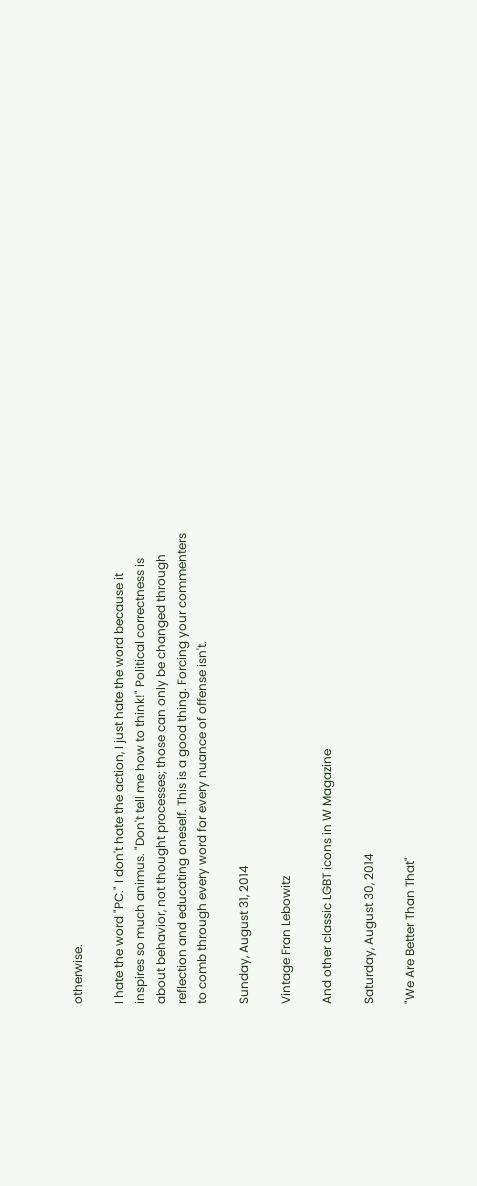otherwise.

I hate the word "PC." I don't hate the action, I just hate the word because it inspires so much animus. "Don't tell me how to think!" Political correctness is about behavior, not thought processes; those can only be changed through reflection and educating oneself. This is a good thing. Forcing your commenters to comb through every word for every nuance of offense isn't.

Sunday, August 31, 2014

Vintage Fran Lebowitz

And other classic LGBT icons in W Magazine

Saturday, August 30, 2014

"We Are Better Than That"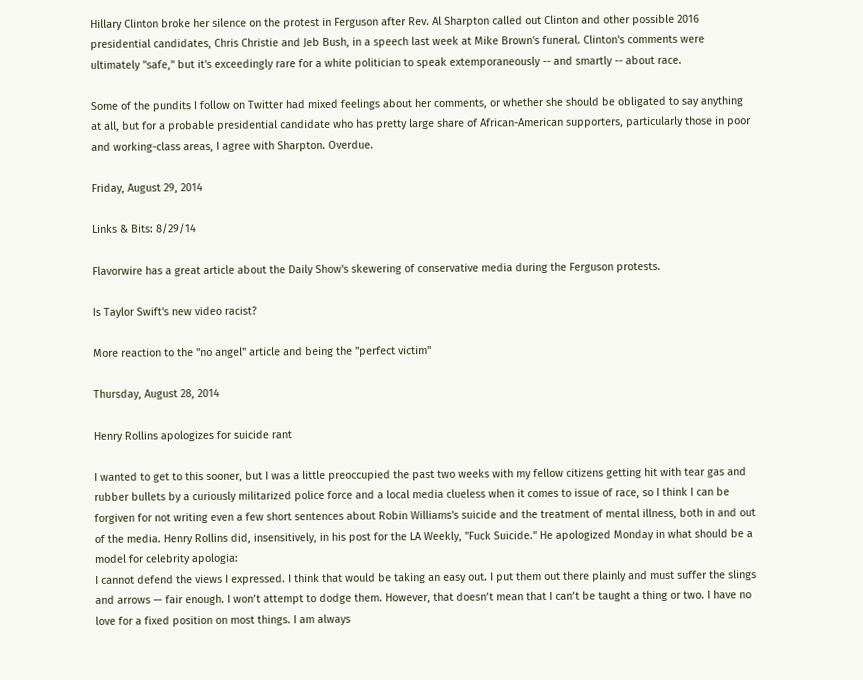Hillary Clinton broke her silence on the protest in Ferguson after Rev. Al Sharpton called out Clinton and other possible 2016 presidential candidates, Chris Christie and Jeb Bush, in a speech last week at Mike Brown's funeral. Clinton's comments were ultimately "safe," but it's exceedingly rare for a white politician to speak extemporaneously -- and smartly -- about race.

Some of the pundits I follow on Twitter had mixed feelings about her comments, or whether she should be obligated to say anything at all, but for a probable presidential candidate who has pretty large share of African-American supporters, particularly those in poor and working-class areas, I agree with Sharpton. Overdue.

Friday, August 29, 2014

Links & Bits: 8/29/14

Flavorwire has a great article about the Daily Show's skewering of conservative media during the Ferguson protests.

Is Taylor Swift's new video racist?

More reaction to the "no angel" article and being the "perfect victim"

Thursday, August 28, 2014

Henry Rollins apologizes for suicide rant

I wanted to get to this sooner, but I was a little preoccupied the past two weeks with my fellow citizens getting hit with tear gas and rubber bullets by a curiously militarized police force and a local media clueless when it comes to issue of race, so I think I can be forgiven for not writing even a few short sentences about Robin Williams's suicide and the treatment of mental illness, both in and out of the media. Henry Rollins did, insensitively, in his post for the LA Weekly, "Fuck Suicide." He apologized Monday in what should be a model for celebrity apologia:
I cannot defend the views I expressed. I think that would be taking an easy out. I put them out there plainly and must suffer the slings and arrows — fair enough. I won’t attempt to dodge them. However, that doesn’t mean that I can’t be taught a thing or two. I have no love for a fixed position on most things. I am always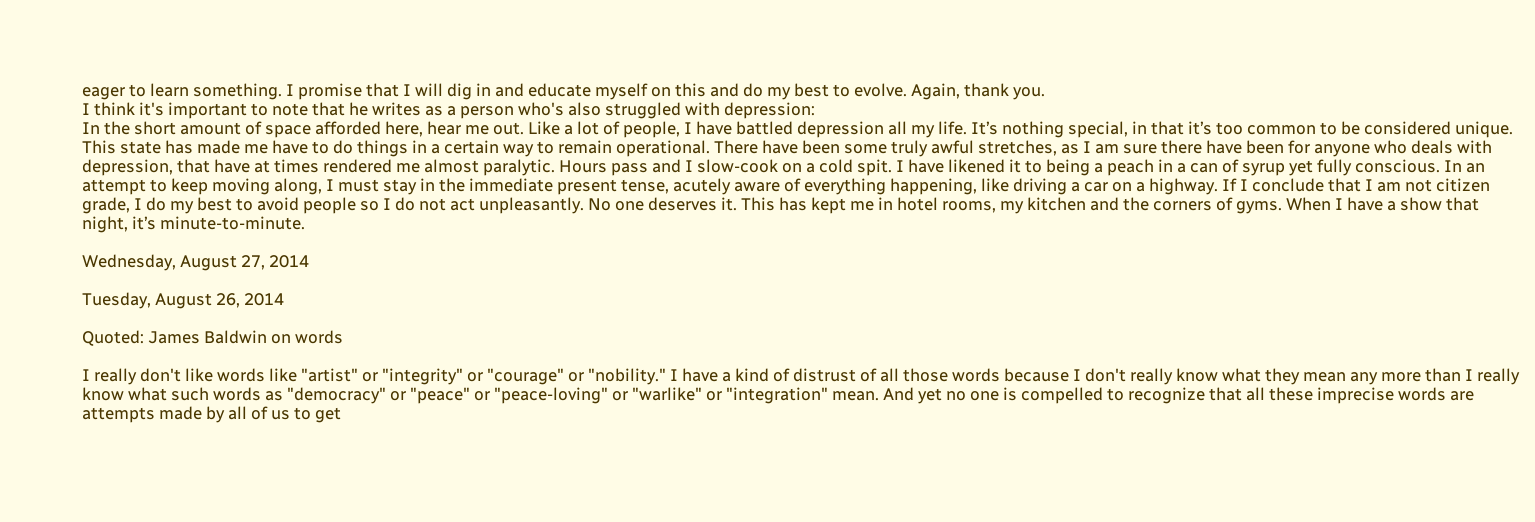eager to learn something. I promise that I will dig in and educate myself on this and do my best to evolve. Again, thank you.
I think it's important to note that he writes as a person who's also struggled with depression:
In the short amount of space afforded here, hear me out. Like a lot of people, I have battled depression all my life. It’s nothing special, in that it’s too common to be considered unique. This state has made me have to do things in a certain way to remain operational. There have been some truly awful stretches, as I am sure there have been for anyone who deals with depression, that have at times rendered me almost paralytic. Hours pass and I slow-cook on a cold spit. I have likened it to being a peach in a can of syrup yet fully conscious. In an attempt to keep moving along, I must stay in the immediate present tense, acutely aware of everything happening, like driving a car on a highway. If I conclude that I am not citizen grade, I do my best to avoid people so I do not act unpleasantly. No one deserves it. This has kept me in hotel rooms, my kitchen and the corners of gyms. When I have a show that night, it’s minute-to-minute.

Wednesday, August 27, 2014

Tuesday, August 26, 2014

Quoted: James Baldwin on words

I really don't like words like "artist" or "integrity" or "courage" or "nobility." I have a kind of distrust of all those words because I don't really know what they mean any more than I really know what such words as "democracy" or "peace" or "peace-loving" or "warlike" or "integration" mean. And yet no one is compelled to recognize that all these imprecise words are attempts made by all of us to get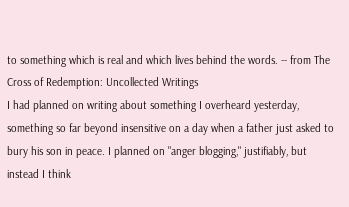to something which is real and which lives behind the words. -- from The Cross of Redemption: Uncollected Writings
I had planned on writing about something I overheard yesterday, something so far beyond insensitive on a day when a father just asked to bury his son in peace. I planned on "anger blogging," justifiably, but instead I think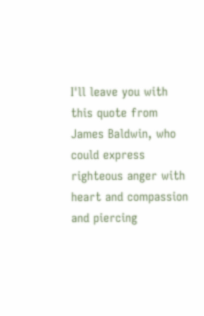I'll leave you with this quote from James Baldwin, who could express righteous anger with heart and compassion and piercing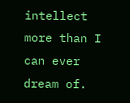intellect more than I can ever dream of.